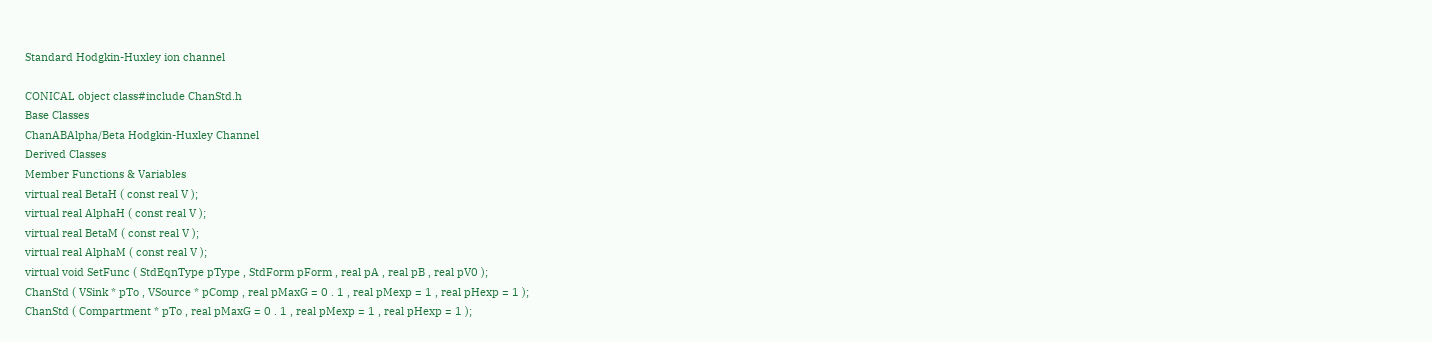Standard Hodgkin-Huxley ion channel

CONICAL object class#include ChanStd.h
Base Classes
ChanABAlpha/Beta Hodgkin-Huxley Channel
Derived Classes
Member Functions & Variables
virtual real BetaH ( const real V );
virtual real AlphaH ( const real V );
virtual real BetaM ( const real V );
virtual real AlphaM ( const real V );
virtual void SetFunc ( StdEqnType pType , StdForm pForm , real pA , real pB , real pV0 );
ChanStd ( VSink * pTo , VSource * pComp , real pMaxG = 0 . 1 , real pMexp = 1 , real pHexp = 1 );
ChanStd ( Compartment * pTo , real pMaxG = 0 . 1 , real pMexp = 1 , real pHexp = 1 );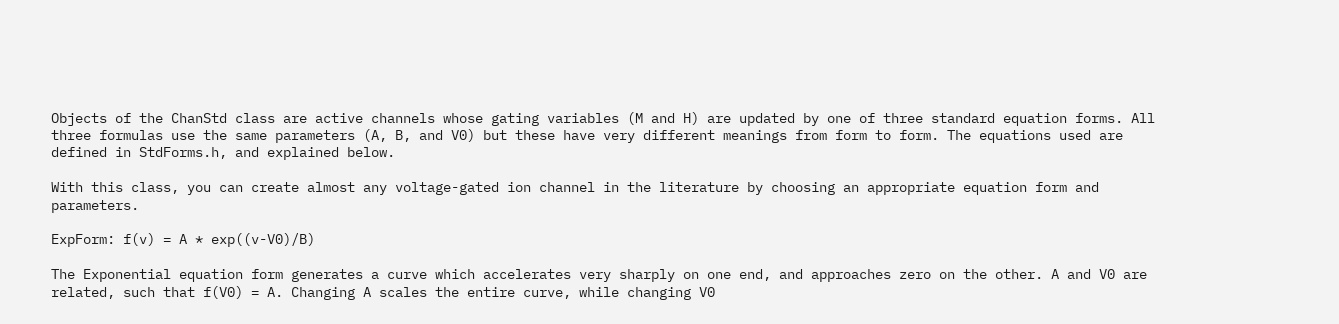Objects of the ChanStd class are active channels whose gating variables (M and H) are updated by one of three standard equation forms. All three formulas use the same parameters (A, B, and V0) but these have very different meanings from form to form. The equations used are defined in StdForms.h, and explained below.

With this class, you can create almost any voltage-gated ion channel in the literature by choosing an appropriate equation form and parameters.

ExpForm: f(v) = A * exp((v-V0)/B)

The Exponential equation form generates a curve which accelerates very sharply on one end, and approaches zero on the other. A and V0 are related, such that f(V0) = A. Changing A scales the entire curve, while changing V0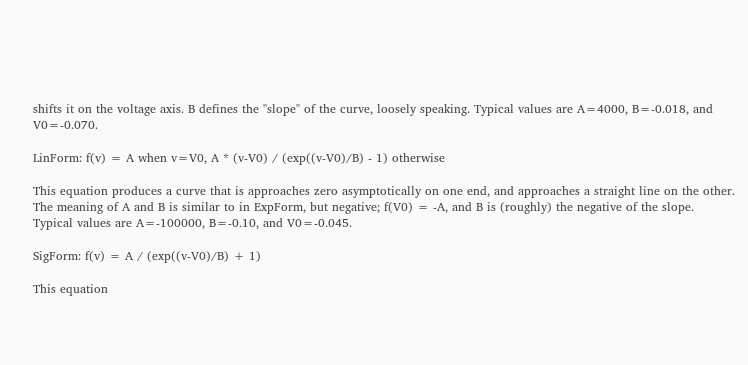shifts it on the voltage axis. B defines the "slope" of the curve, loosely speaking. Typical values are A=4000, B=-0.018, and V0=-0.070.

LinForm: f(v) = A when v=V0, A * (v-V0) / (exp((v-V0)/B) - 1) otherwise

This equation produces a curve that is approaches zero asymptotically on one end, and approaches a straight line on the other. The meaning of A and B is similar to in ExpForm, but negative; f(V0) = -A, and B is (roughly) the negative of the slope. Typical values are A=-100000, B=-0.10, and V0=-0.045.

SigForm: f(v) = A / (exp((v-V0)/B) + 1)

This equation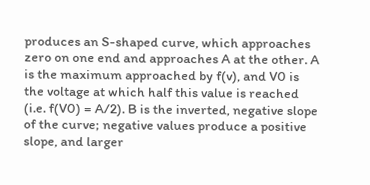produces an S-shaped curve, which approaches zero on one end and approaches A at the other. A is the maximum approached by f(v), and V0 is the voltage at which half this value is reached (i.e. f(V0) = A/2). B is the inverted, negative slope of the curve; negative values produce a positive slope, and larger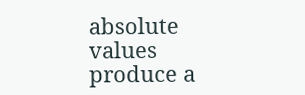absolute values produce a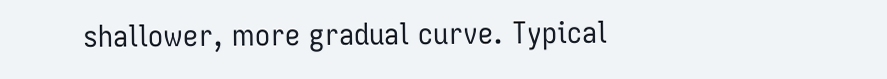shallower, more gradual curve. Typical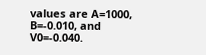values are A=1000, B=-0.010, and V0=-0.040.